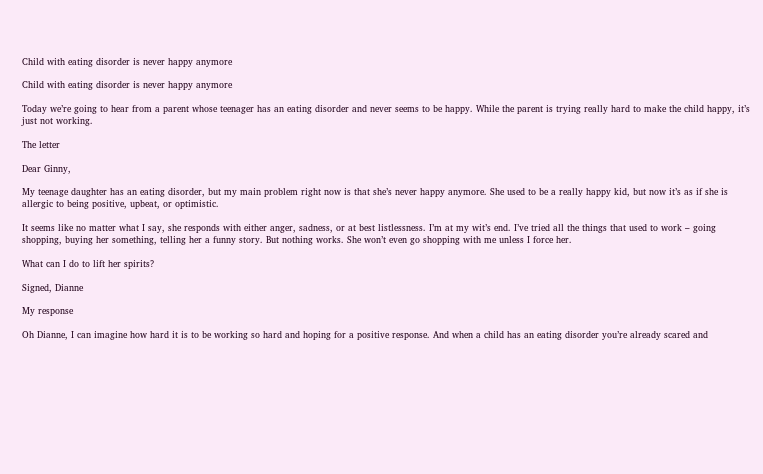Child with eating disorder is never happy anymore

Child with eating disorder is never happy anymore

Today we’re going to hear from a parent whose teenager has an eating disorder and never seems to be happy. While the parent is trying really hard to make the child happy, it’s just not working.

The letter

Dear Ginny,

My teenage daughter has an eating disorder, but my main problem right now is that she’s never happy anymore. She used to be a really happy kid, but now it’s as if she is allergic to being positive, upbeat, or optimistic.

It seems like no matter what I say, she responds with either anger, sadness, or at best listlessness. I’m at my wit’s end. I’ve tried all the things that used to work – going shopping, buying her something, telling her a funny story. But nothing works. She won’t even go shopping with me unless I force her.

What can I do to lift her spirits?

Signed, Dianne

My response

Oh Dianne, I can imagine how hard it is to be working so hard and hoping for a positive response. And when a child has an eating disorder you’re already scared and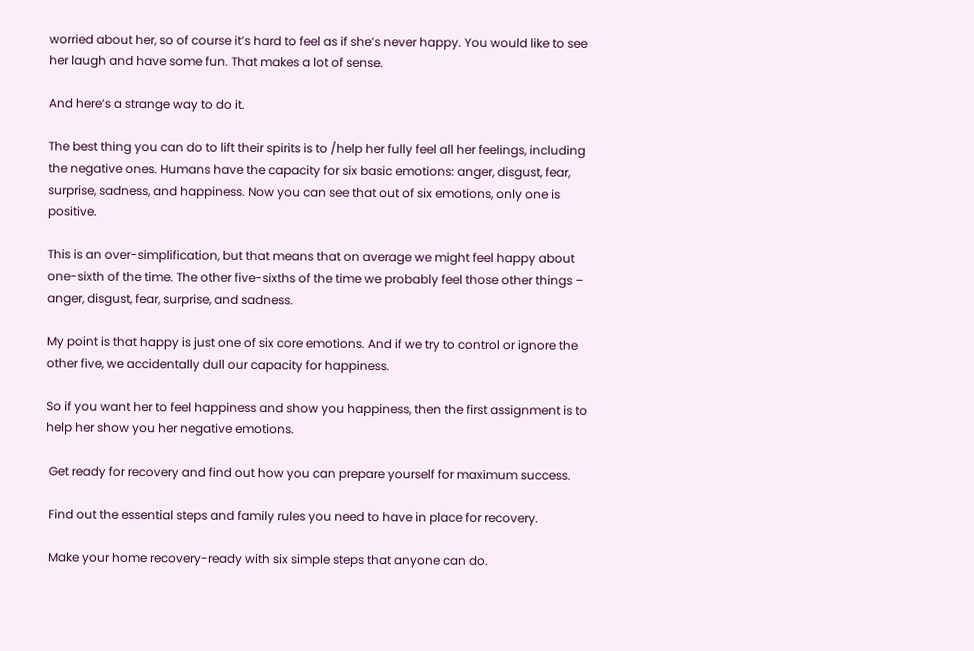worried about her, so of course it’s hard to feel as if she’s never happy. You would like to see her laugh and have some fun. That makes a lot of sense.

And here’s a strange way to do it.

The best thing you can do to lift their spirits is to /help her fully feel all her feelings, including the negative ones. Humans have the capacity for six basic emotions: anger, disgust, fear, surprise, sadness, and happiness. Now you can see that out of six emotions, only one is positive.

This is an over-simplification, but that means that on average we might feel happy about one-sixth of the time. The other five-sixths of the time we probably feel those other things – anger, disgust, fear, surprise, and sadness.

My point is that happy is just one of six core emotions. And if we try to control or ignore the other five, we accidentally dull our capacity for happiness.

So if you want her to feel happiness and show you happiness, then the first assignment is to help her show you her negative emotions.

 Get ready for recovery and find out how you can prepare yourself for maximum success.

 Find out the essential steps and family rules you need to have in place for recovery.

 Make your home recovery-ready with six simple steps that anyone can do.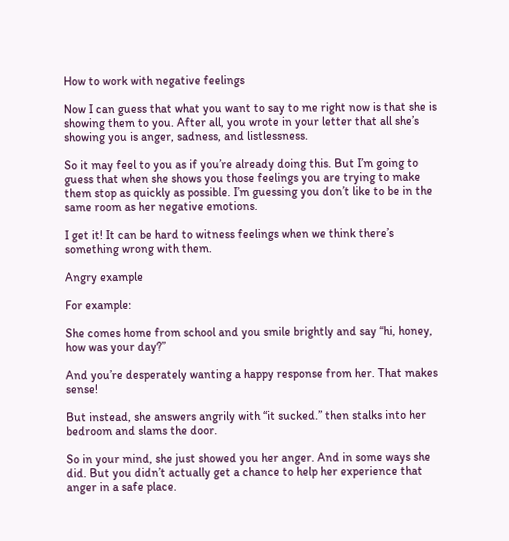How to work with negative feelings

Now I can guess that what you want to say to me right now is that she is showing them to you. After all, you wrote in your letter that all she’s showing you is anger, sadness, and listlessness.

So it may feel to you as if you’re already doing this. But I’m going to guess that when she shows you those feelings you are trying to make them stop as quickly as possible. I’m guessing you don’t like to be in the same room as her negative emotions.

I get it! It can be hard to witness feelings when we think there’s something wrong with them.

Angry example

For example:

She comes home from school and you smile brightly and say “hi, honey, how was your day?”

And you’re desperately wanting a happy response from her. That makes sense!

But instead, she answers angrily with “it sucked.” then stalks into her bedroom and slams the door.

So in your mind, she just showed you her anger. And in some ways she did. But you didn’t actually get a chance to help her experience that anger in a safe place.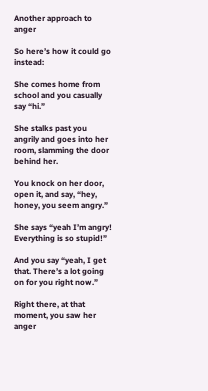Another approach to anger

So here’s how it could go instead:

She comes home from school and you casually say “hi.”

She stalks past you angrily and goes into her room, slamming the door behind her.

You knock on her door, open it, and say, “hey, honey, you seem angry.”

She says “yeah I’m angry! Everything is so stupid!”

And you say “yeah, I get that. There’s a lot going on for you right now.”

Right there, at that moment, you saw her anger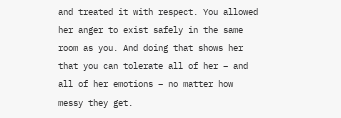and treated it with respect. You allowed her anger to exist safely in the same room as you. And doing that shows her that you can tolerate all of her – and all of her emotions – no matter how messy they get.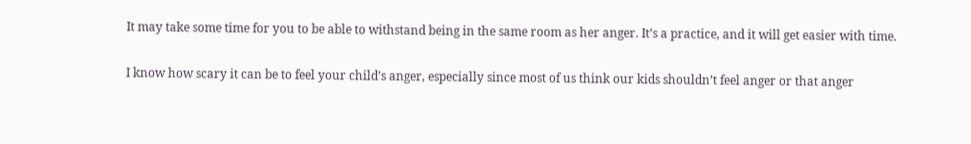It may take some time for you to be able to withstand being in the same room as her anger. It’s a practice, and it will get easier with time.

I know how scary it can be to feel your child’s anger, especially since most of us think our kids shouldn’t feel anger or that anger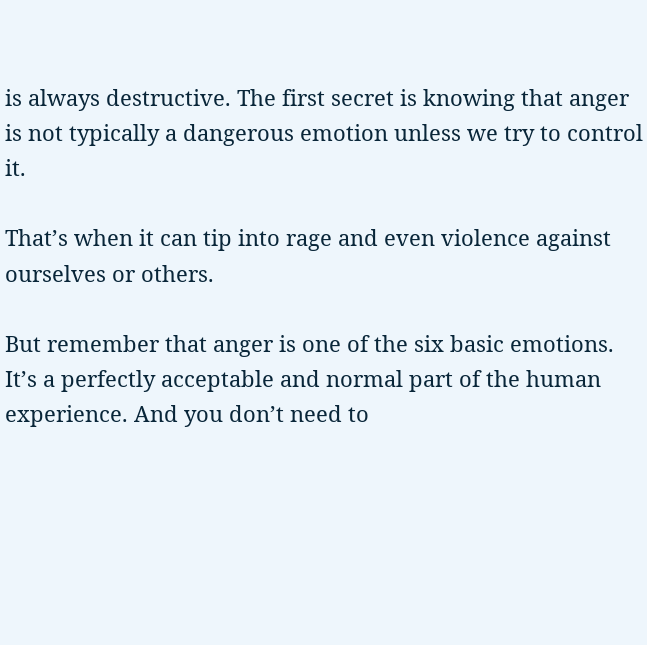is always destructive. The first secret is knowing that anger is not typically a dangerous emotion unless we try to control it.

That’s when it can tip into rage and even violence against ourselves or others.

But remember that anger is one of the six basic emotions. It’s a perfectly acceptable and normal part of the human experience. And you don’t need to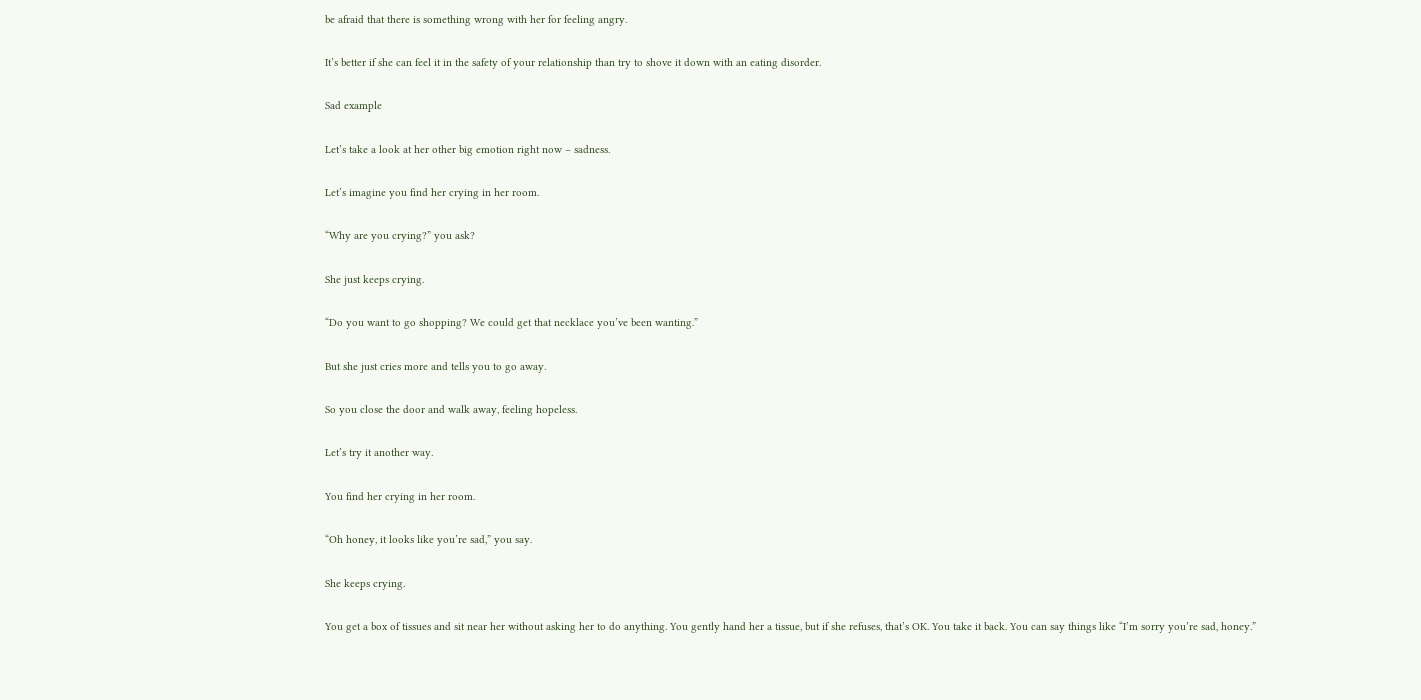be afraid that there is something wrong with her for feeling angry.

It’s better if she can feel it in the safety of your relationship than try to shove it down with an eating disorder.

Sad example

Let’s take a look at her other big emotion right now – sadness.

Let’s imagine you find her crying in her room.

“Why are you crying?” you ask?

She just keeps crying.

“Do you want to go shopping? We could get that necklace you’ve been wanting.”

But she just cries more and tells you to go away.

So you close the door and walk away, feeling hopeless.

Let’s try it another way.

You find her crying in her room.

“Oh honey, it looks like you’re sad,” you say.

She keeps crying.

You get a box of tissues and sit near her without asking her to do anything. You gently hand her a tissue, but if she refuses, that’s OK. You take it back. You can say things like “I’m sorry you’re sad, honey.”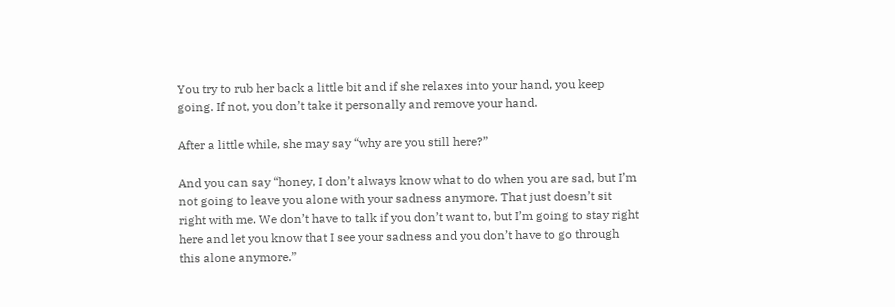You try to rub her back a little bit and if she relaxes into your hand, you keep going. If not, you don’t take it personally and remove your hand.

After a little while, she may say “why are you still here?”

And you can say “honey, I don’t always know what to do when you are sad, but I’m not going to leave you alone with your sadness anymore. That just doesn’t sit right with me. We don’t have to talk if you don’t want to, but I’m going to stay right here and let you know that I see your sadness and you don’t have to go through this alone anymore.”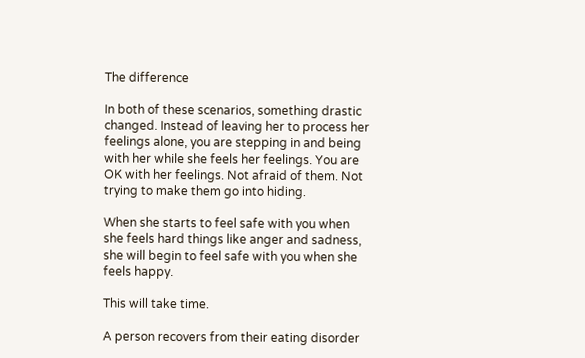The difference

In both of these scenarios, something drastic changed. Instead of leaving her to process her feelings alone, you are stepping in and being with her while she feels her feelings. You are OK with her feelings. Not afraid of them. Not trying to make them go into hiding.

When she starts to feel safe with you when she feels hard things like anger and sadness, she will begin to feel safe with you when she feels happy.

This will take time.

A person recovers from their eating disorder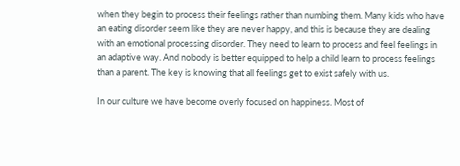when they begin to process their feelings rather than numbing them. Many kids who have an eating disorder seem like they are never happy, and this is because they are dealing with an emotional processing disorder. They need to learn to process and feel feelings in an adaptive way. And nobody is better equipped to help a child learn to process feelings than a parent. The key is knowing that all feelings get to exist safely with us.

In our culture we have become overly focused on happiness. Most of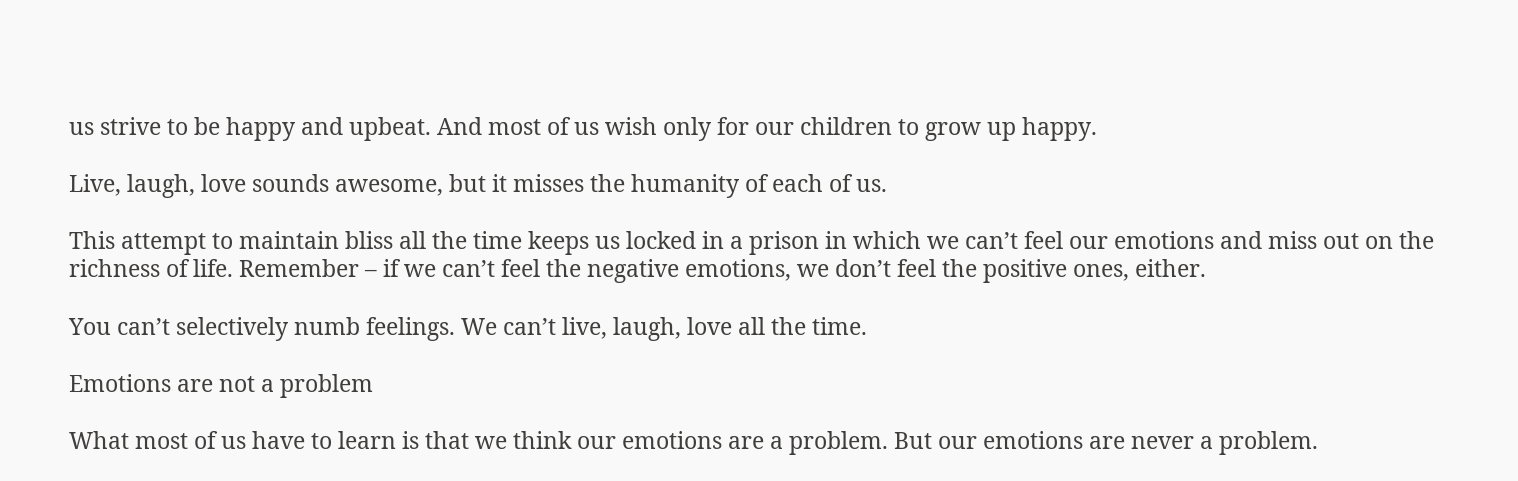us strive to be happy and upbeat. And most of us wish only for our children to grow up happy.

Live, laugh, love sounds awesome, but it misses the humanity of each of us.

This attempt to maintain bliss all the time keeps us locked in a prison in which we can’t feel our emotions and miss out on the richness of life. Remember – if we can’t feel the negative emotions, we don’t feel the positive ones, either.

You can’t selectively numb feelings. We can’t live, laugh, love all the time.

Emotions are not a problem

What most of us have to learn is that we think our emotions are a problem. But our emotions are never a problem.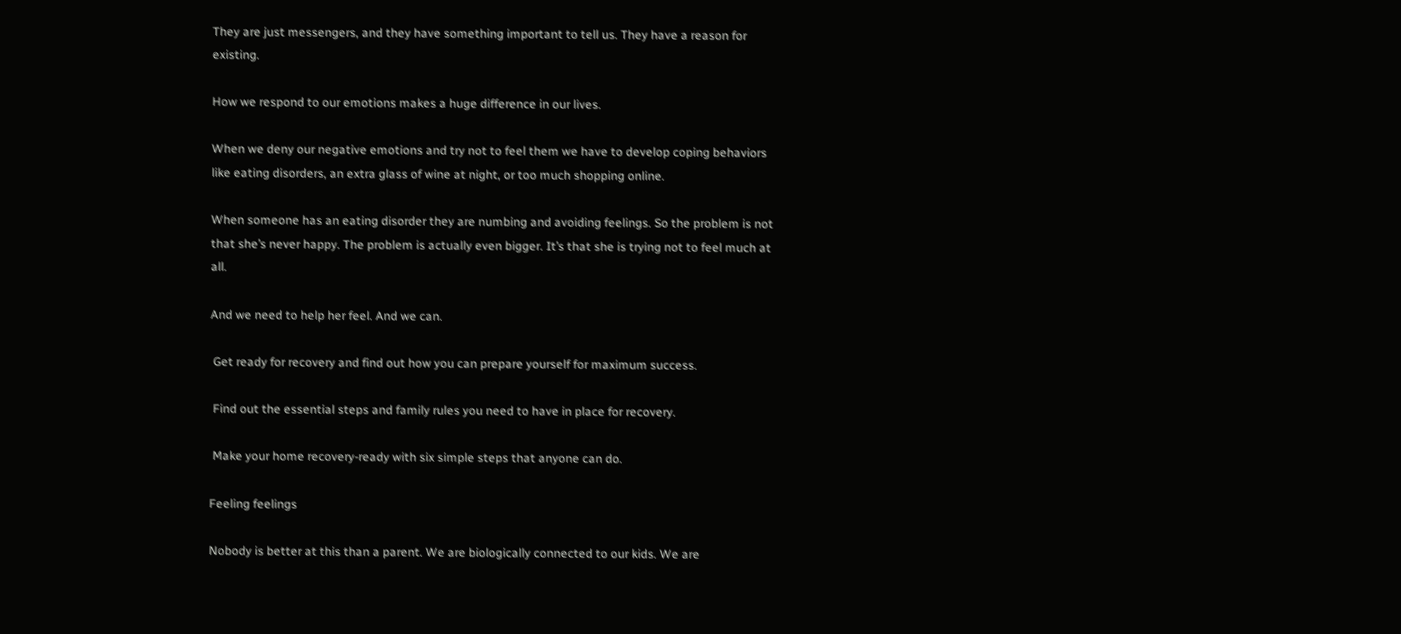They are just messengers, and they have something important to tell us. They have a reason for existing.

How we respond to our emotions makes a huge difference in our lives.

When we deny our negative emotions and try not to feel them we have to develop coping behaviors like eating disorders, an extra glass of wine at night, or too much shopping online.

When someone has an eating disorder they are numbing and avoiding feelings. So the problem is not that she’s never happy. The problem is actually even bigger. It’s that she is trying not to feel much at all.

And we need to help her feel. And we can.

 Get ready for recovery and find out how you can prepare yourself for maximum success.

 Find out the essential steps and family rules you need to have in place for recovery.

 Make your home recovery-ready with six simple steps that anyone can do.

Feeling feelings

Nobody is better at this than a parent. We are biologically connected to our kids. We are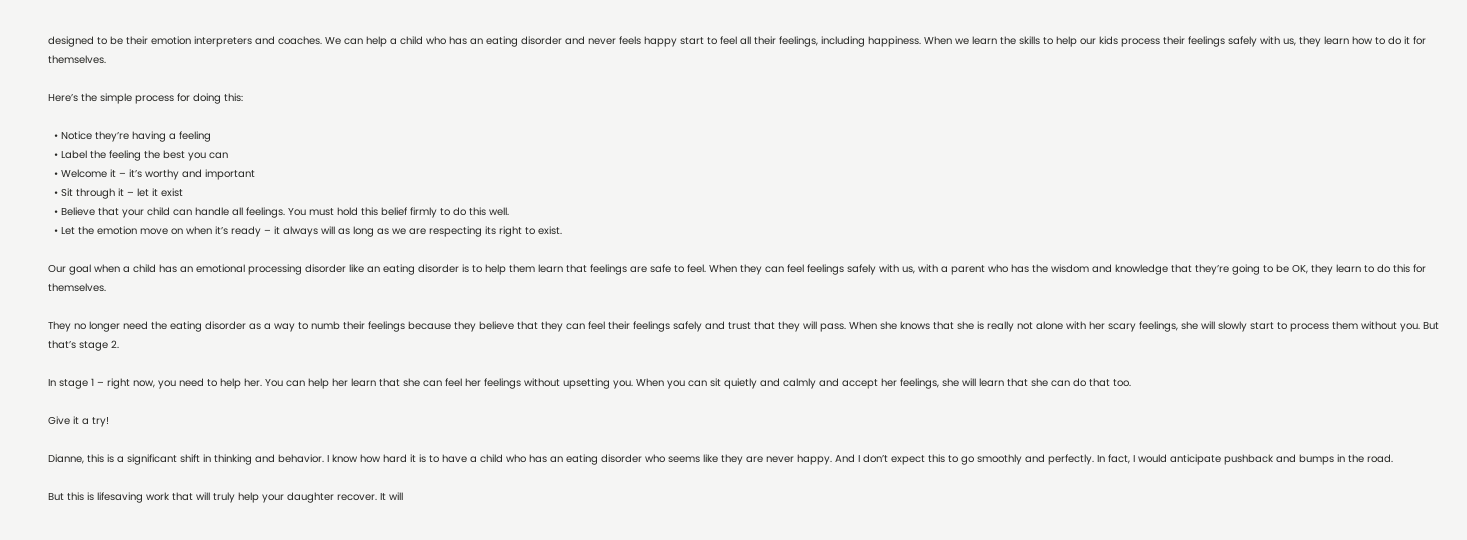designed to be their emotion interpreters and coaches. We can help a child who has an eating disorder and never feels happy start to feel all their feelings, including happiness. When we learn the skills to help our kids process their feelings safely with us, they learn how to do it for themselves.

Here’s the simple process for doing this:

  • Notice they’re having a feeling
  • Label the feeling the best you can
  • Welcome it – it’s worthy and important
  • Sit through it – let it exist
  • Believe that your child can handle all feelings. You must hold this belief firmly to do this well.
  • Let the emotion move on when it’s ready – it always will as long as we are respecting its right to exist.

Our goal when a child has an emotional processing disorder like an eating disorder is to help them learn that feelings are safe to feel. When they can feel feelings safely with us, with a parent who has the wisdom and knowledge that they’re going to be OK, they learn to do this for themselves.

They no longer need the eating disorder as a way to numb their feelings because they believe that they can feel their feelings safely and trust that they will pass. When she knows that she is really not alone with her scary feelings, she will slowly start to process them without you. But that’s stage 2.

In stage 1 – right now, you need to help her. You can help her learn that she can feel her feelings without upsetting you. When you can sit quietly and calmly and accept her feelings, she will learn that she can do that too.

Give it a try!

Dianne, this is a significant shift in thinking and behavior. I know how hard it is to have a child who has an eating disorder who seems like they are never happy. And I don’t expect this to go smoothly and perfectly. In fact, I would anticipate pushback and bumps in the road.

But this is lifesaving work that will truly help your daughter recover. It will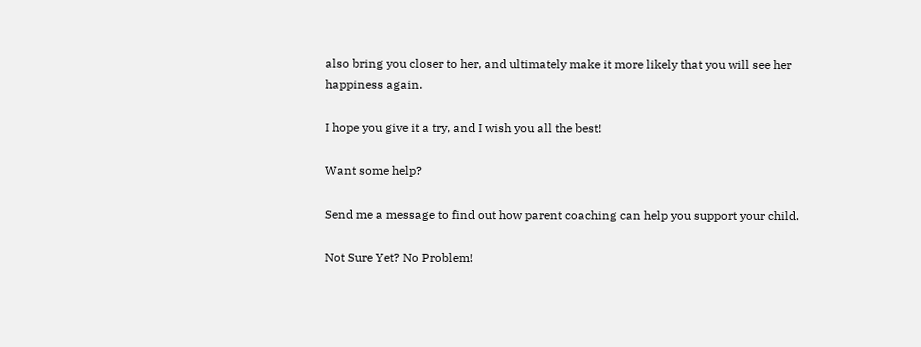also bring you closer to her, and ultimately make it more likely that you will see her happiness again.

I hope you give it a try, and I wish you all the best!

Want some help?

Send me a message to find out how parent coaching can help you support your child.

Not Sure Yet? No Problem!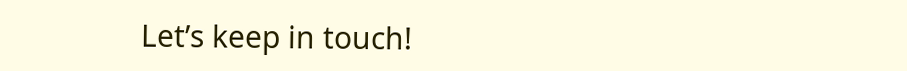Let’s keep in touch!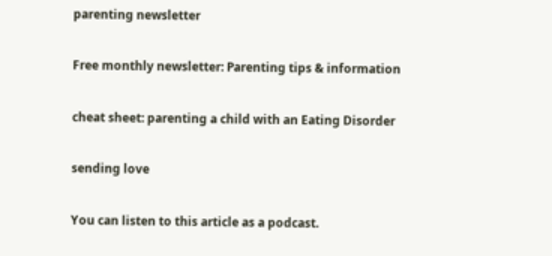parenting newsletter

Free monthly newsletter: Parenting tips & information

cheat sheet: parenting a child with an Eating Disorder

sending love

You can listen to this article as a podcast.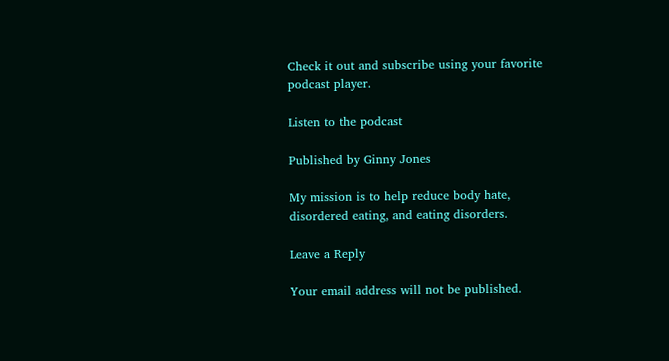Check it out and subscribe using your favorite podcast player.

Listen to the podcast

Published by Ginny Jones

My mission is to help reduce body hate, disordered eating, and eating disorders.

Leave a Reply

Your email address will not be published.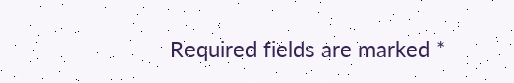Required fields are marked *